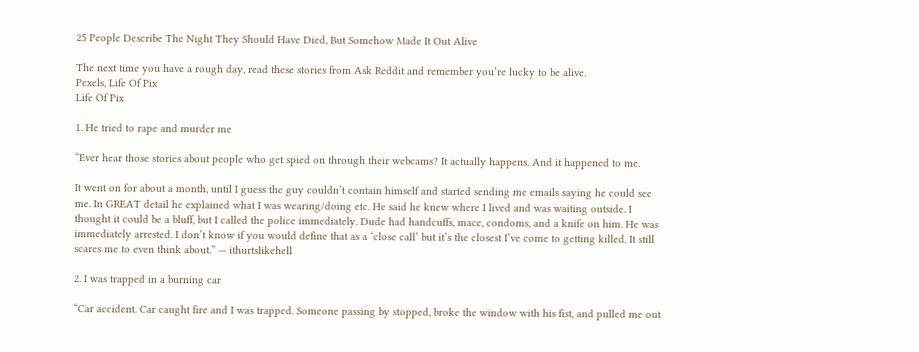25 People Describe The Night They Should Have Died, But Somehow Made It Out Alive

The next time you have a rough day, read these stories from Ask Reddit and remember you’re lucky to be alive.
Pexels, Life Of Pix
Life Of Pix

1. He tried to rape and murder me

“Ever hear those stories about people who get spied on through their webcams? It actually happens. And it happened to me.

It went on for about a month, until I guess the guy couldn’t contain himself and started sending me emails saying he could see me. In GREAT detail he explained what I was wearing/doing etc. He said he knew where I lived and was waiting outside. I thought it could be a bluff, but I called the police immediately. Dude had handcuffs, mace, condoms, and a knife on him. He was immediately arrested. I don’t know if you would define that as a ‘close call’ but it’s the closest I’ve come to getting killed. It still scares me to even think about.” — ithurtslikehell

2. I was trapped in a burning car

“Car accident. Car caught fire and I was trapped. Someone passing by stopped, broke the window with his fist, and pulled me out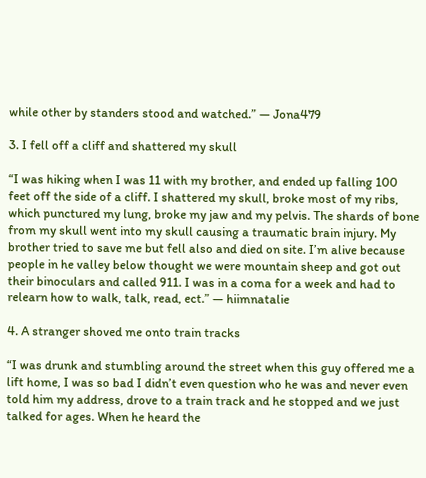while other by standers stood and watched.” — Jona479

3. I fell off a cliff and shattered my skull

“I was hiking when I was 11 with my brother, and ended up falling 100 feet off the side of a cliff. I shattered my skull, broke most of my ribs, which punctured my lung, broke my jaw and my pelvis. The shards of bone from my skull went into my skull causing a traumatic brain injury. My brother tried to save me but fell also and died on site. I’m alive because people in he valley below thought we were mountain sheep and got out their binoculars and called 911. I was in a coma for a week and had to relearn how to walk, talk, read, ect.” — hiimnatalie

4. A stranger shoved me onto train tracks

“I was drunk and stumbling around the street when this guy offered me a lift home, I was so bad I didn’t even question who he was and never even told him my address, drove to a train track and he stopped and we just talked for ages. When he heard the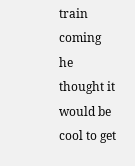train coming he thought it would be cool to get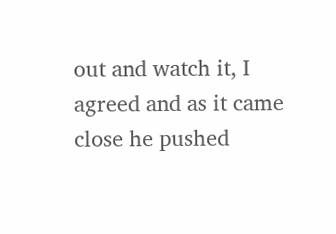out and watch it, I agreed and as it came close he pushed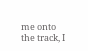me onto the track, I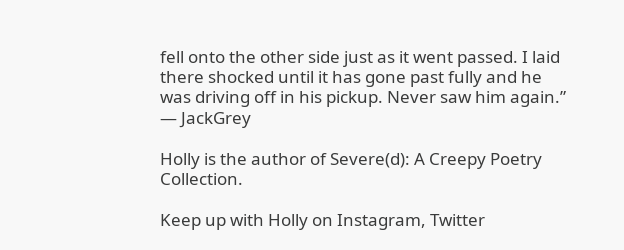fell onto the other side just as it went passed. I laid there shocked until it has gone past fully and he was driving off in his pickup. Never saw him again.” — JackGrey

Holly is the author of Severe(d): A Creepy Poetry Collection.

Keep up with Holly on Instagram, Twitter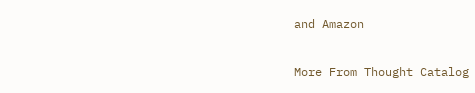and Amazon

More From Thought Catalog